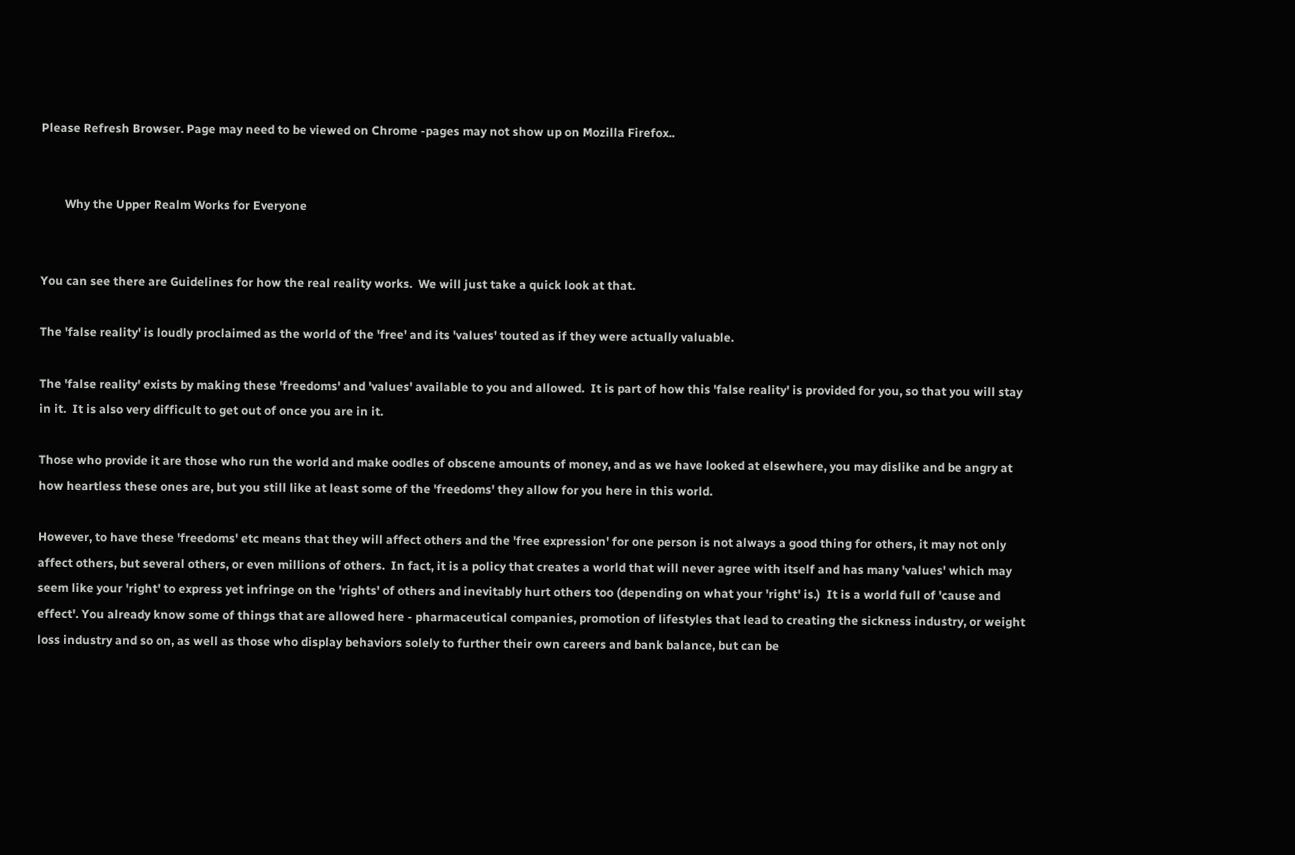Please Refresh Browser. Page may need to be viewed on Chrome -pages may not show up on Mozilla Firefox..


        Why the Upper Realm Works for Everyone


You can see there are Guidelines for how the real reality works.  We will just take a quick look at that.

The 'false reality' is loudly proclaimed as the world of the 'free' and its 'values' touted as if they were actually valuable.

The 'false reality' exists by making these 'freedoms' and 'values' available to you and allowed.  It is part of how this 'false reality' is provided for you, so that you will stay in it.  It is also very difficult to get out of once you are in it.

Those who provide it are those who run the world and make oodles of obscene amounts of money, and as we have looked at elsewhere, you may dislike and be angry at how heartless these ones are, but you still like at least some of the 'freedoms' they allow for you here in this world.

However, to have these 'freedoms' etc means that they will affect others and the 'free expression' for one person is not always a good thing for others, it may not only affect others, but several others, or even millions of others.  In fact, it is a policy that creates a world that will never agree with itself and has many 'values' which may seem like your 'right' to express yet infringe on the 'rights' of others and inevitably hurt others too (depending on what your 'right' is.)  It is a world full of 'cause and effect'. You already know some of things that are allowed here - pharmaceutical companies, promotion of lifestyles that lead to creating the sickness industry, or weight loss industry and so on, as well as those who display behaviors solely to further their own careers and bank balance, but can be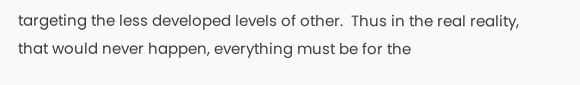targeting the less developed levels of other.  Thus in the real reality, that would never happen, everything must be for the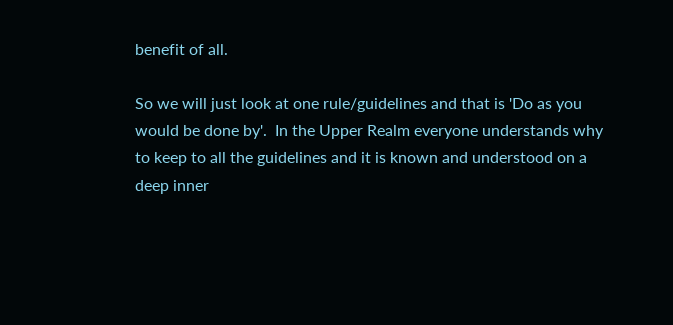benefit of all.

So we will just look at one rule/guidelines and that is 'Do as you would be done by'.  In the Upper Realm everyone understands why to keep to all the guidelines and it is known and understood on a deep inner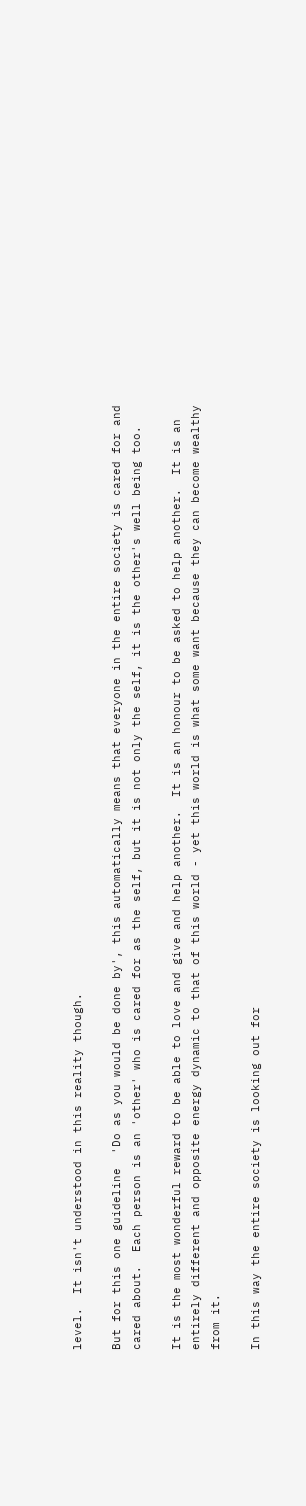level.  It isn't understood in this reality though.

But for this one guideline  'Do as you would be done by', this automatically means that everyone in the entire society is cared for and cared about.  Each person is an 'other' who is cared for as the self, but it is not only the self, it is the other's well being too.

It is the most wonderful reward to be able to love and give and help another.  It is an honour to be asked to help another.  It is an entirely different and opposite energy dynamic to that of this world - yet this world is what some want because they can become wealthy from it.

In this way the entire society is looking out for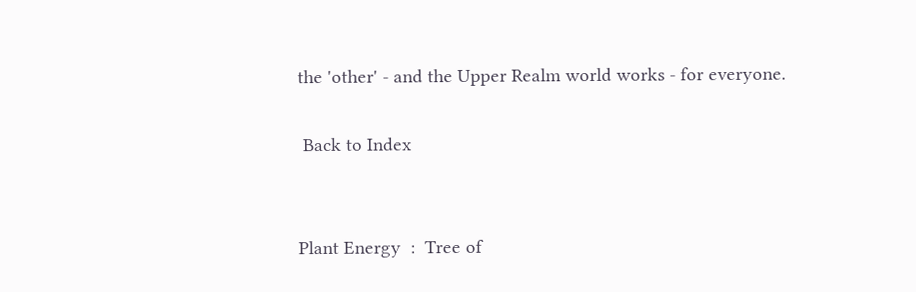the 'other' - and the Upper Realm world works - for everyone.

 Back to Index


Plant Energy  :  Tree of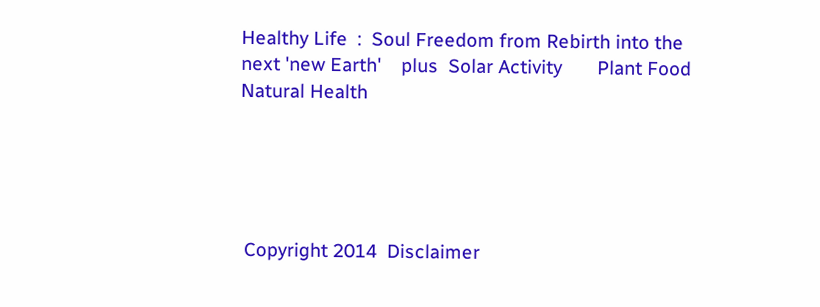Healthy Life  :  Soul Freedom from Rebirth into the next 'new Earth'    plus  Solar Activity       Plant Food Natural Health





 Copyright 2014  Disclaimer